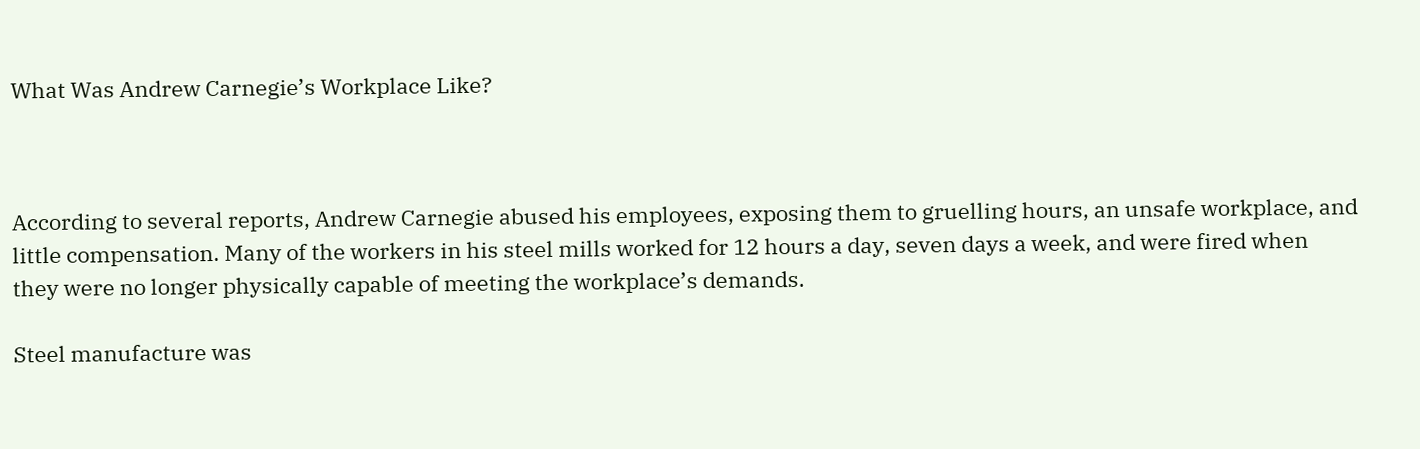What Was Andrew Carnegie’s Workplace Like?



According to several reports, Andrew Carnegie abused his employees, exposing them to gruelling hours, an unsafe workplace, and little compensation. Many of the workers in his steel mills worked for 12 hours a day, seven days a week, and were fired when they were no longer physically capable of meeting the workplace’s demands.

Steel manufacture was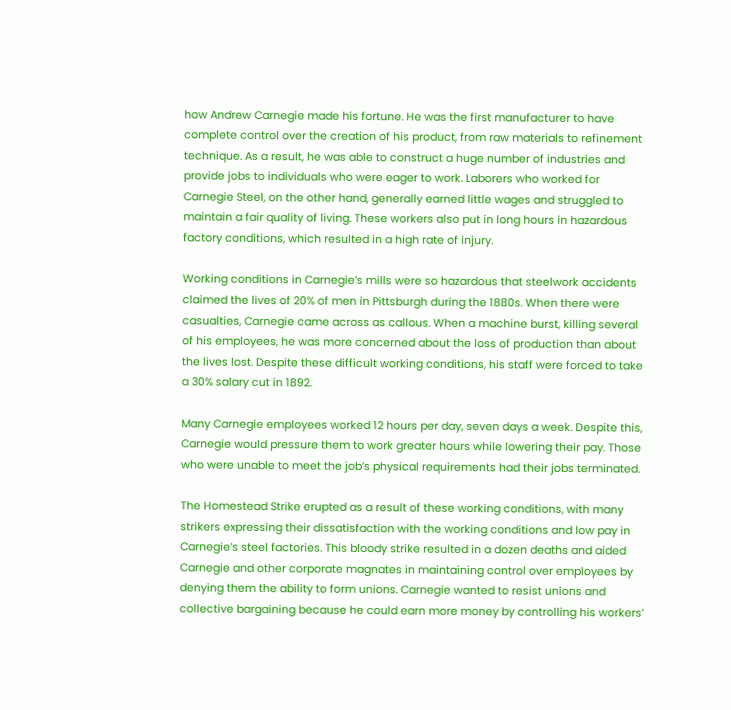how Andrew Carnegie made his fortune. He was the first manufacturer to have complete control over the creation of his product, from raw materials to refinement technique. As a result, he was able to construct a huge number of industries and provide jobs to individuals who were eager to work. Laborers who worked for Carnegie Steel, on the other hand, generally earned little wages and struggled to maintain a fair quality of living. These workers also put in long hours in hazardous factory conditions, which resulted in a high rate of injury.

Working conditions in Carnegie’s mills were so hazardous that steelwork accidents claimed the lives of 20% of men in Pittsburgh during the 1880s. When there were casualties, Carnegie came across as callous. When a machine burst, killing several of his employees, he was more concerned about the loss of production than about the lives lost. Despite these difficult working conditions, his staff were forced to take a 30% salary cut in 1892.

Many Carnegie employees worked 12 hours per day, seven days a week. Despite this, Carnegie would pressure them to work greater hours while lowering their pay. Those who were unable to meet the job’s physical requirements had their jobs terminated.

The Homestead Strike erupted as a result of these working conditions, with many strikers expressing their dissatisfaction with the working conditions and low pay in Carnegie’s steel factories. This bloody strike resulted in a dozen deaths and aided Carnegie and other corporate magnates in maintaining control over employees by denying them the ability to form unions. Carnegie wanted to resist unions and collective bargaining because he could earn more money by controlling his workers’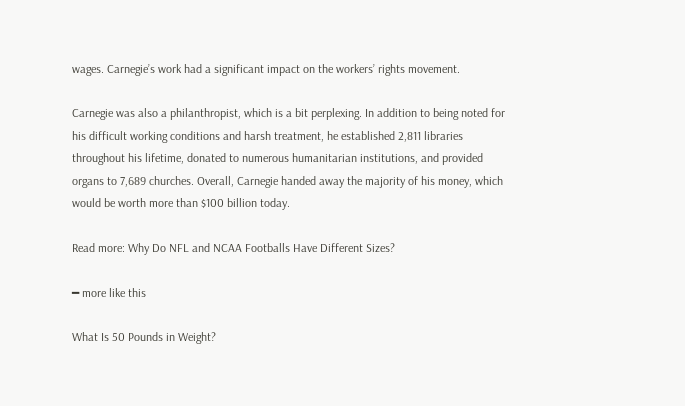wages. Carnegie’s work had a significant impact on the workers’ rights movement.

Carnegie was also a philanthropist, which is a bit perplexing. In addition to being noted for his difficult working conditions and harsh treatment, he established 2,811 libraries throughout his lifetime, donated to numerous humanitarian institutions, and provided organs to 7,689 churches. Overall, Carnegie handed away the majority of his money, which would be worth more than $100 billion today.

Read more: Why Do NFL and NCAA Footballs Have Different Sizes?

━ more like this

What Is 50 Pounds in Weight?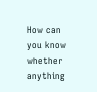How can you know whether anything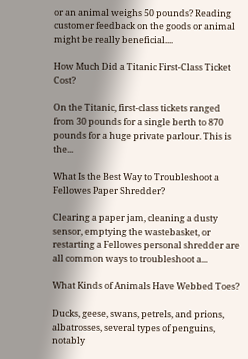or an animal weighs 50 pounds? Reading customer feedback on the goods or animal might be really beneficial....

How Much Did a Titanic First-Class Ticket Cost?

On the Titanic, first-class tickets ranged from 30 pounds for a single berth to 870 pounds for a huge private parlour. This is the...

What Is the Best Way to Troubleshoot a Fellowes Paper Shredder?

Clearing a paper jam, cleaning a dusty sensor, emptying the wastebasket, or restarting a Fellowes personal shredder are all common ways to troubleshoot a...

What Kinds of Animals Have Webbed Toes?

Ducks, geese, swans, petrels, and prions, albatrosses, several types of penguins, notably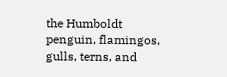the Humboldt penguin, flamingos, gulls, terns, and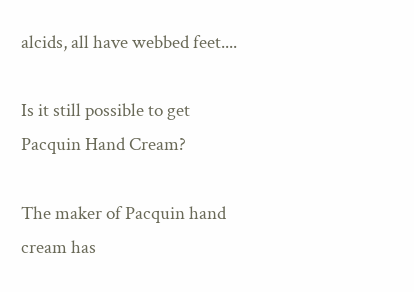alcids, all have webbed feet....

Is it still possible to get Pacquin Hand Cream?

The maker of Pacquin hand cream has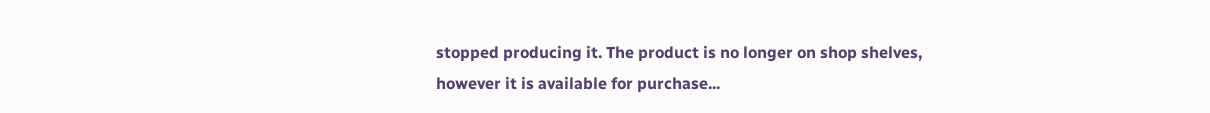stopped producing it. The product is no longer on shop shelves, however it is available for purchase...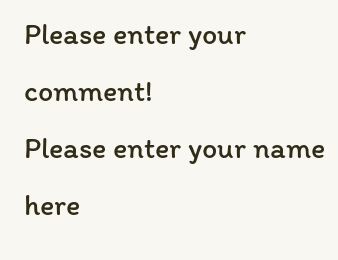Please enter your comment!
Please enter your name here